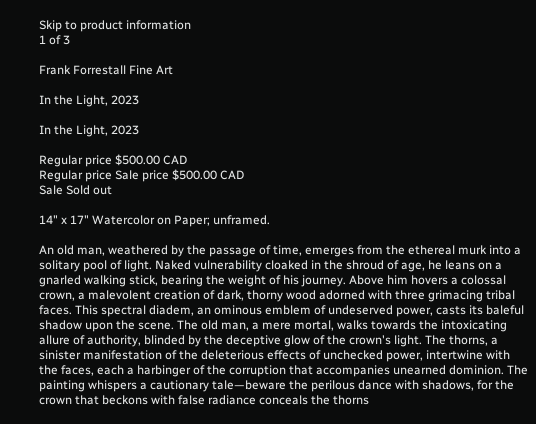Skip to product information
1 of 3

Frank Forrestall Fine Art

In the Light, 2023

In the Light, 2023

Regular price $500.00 CAD
Regular price Sale price $500.00 CAD
Sale Sold out

14" x 17" Watercolor on Paper; unframed.

An old man, weathered by the passage of time, emerges from the ethereal murk into a solitary pool of light. Naked vulnerability cloaked in the shroud of age, he leans on a gnarled walking stick, bearing the weight of his journey. Above him hovers a colossal crown, a malevolent creation of dark, thorny wood adorned with three grimacing tribal faces. This spectral diadem, an ominous emblem of undeserved power, casts its baleful shadow upon the scene. The old man, a mere mortal, walks towards the intoxicating allure of authority, blinded by the deceptive glow of the crown's light. The thorns, a sinister manifestation of the deleterious effects of unchecked power, intertwine with the faces, each a harbinger of the corruption that accompanies unearned dominion. The painting whispers a cautionary tale—beware the perilous dance with shadows, for the crown that beckons with false radiance conceals the thorns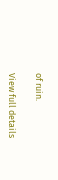of ruin.

View full details